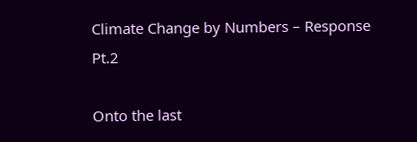Climate Change by Numbers – Response Pt.2

Onto the last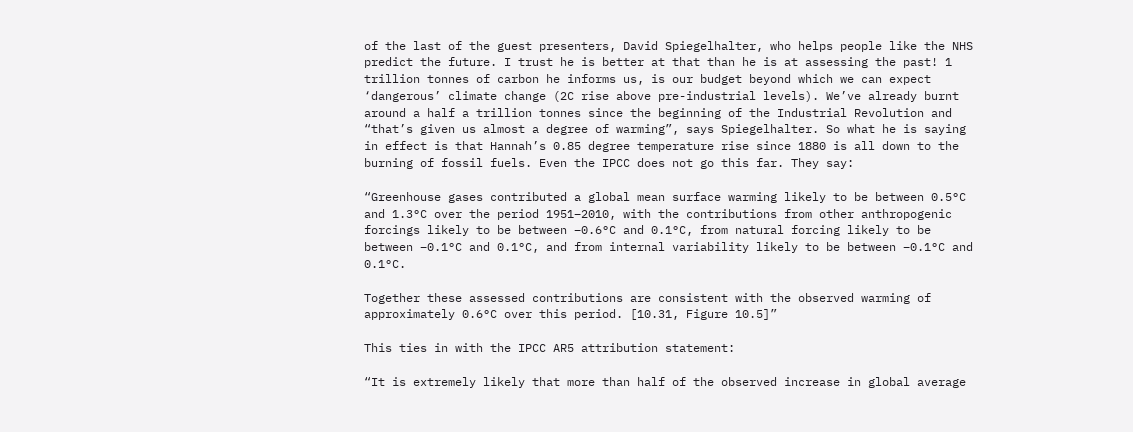of the last of the guest presenters, David Spiegelhalter, who helps people like the NHS predict the future. I trust he is better at that than he is at assessing the past! 1 trillion tonnes of carbon he informs us, is our budget beyond which we can expect ‘dangerous’ climate change (2C rise above pre-industrial levels). We’ve already burnt around a half a trillion tonnes since the beginning of the Industrial Revolution and “that’s given us almost a degree of warming”, says Spiegelhalter. So what he is saying in effect is that Hannah’s 0.85 degree temperature rise since 1880 is all down to the burning of fossil fuels. Even the IPCC does not go this far. They say:

“Greenhouse gases contributed a global mean surface warming likely to be between 0.5°C and 1.3°C over the period 1951–2010, with the contributions from other anthropogenic forcings likely to be between –0.6°C and 0.1°C, from natural forcing likely to be between –0.1°C and 0.1°C, and from internal variability likely to be between –0.1°C and 0.1°C.

Together these assessed contributions are consistent with the observed warming of approximately 0.6°C over this period. [10.31, Figure 10.5]”

This ties in with the IPCC AR5 attribution statement:

“It is extremely likely that more than half of the observed increase in global average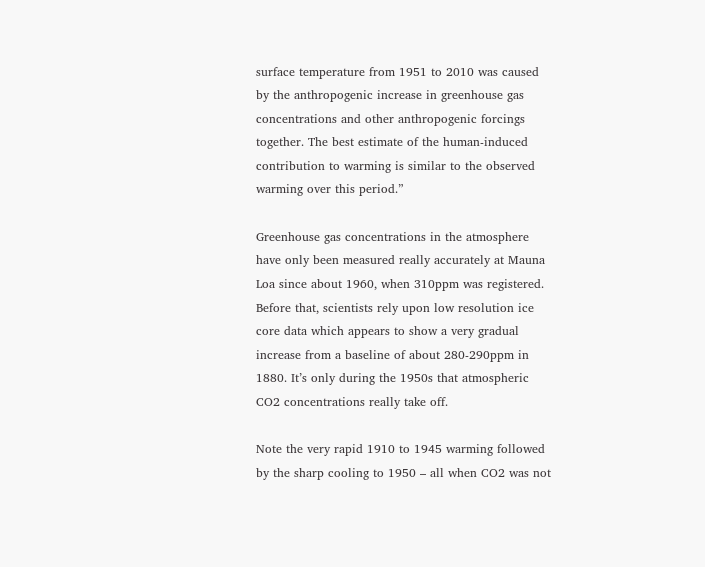surface temperature from 1951 to 2010 was caused by the anthropogenic increase in greenhouse gas concentrations and other anthropogenic forcings together. The best estimate of the human-induced contribution to warming is similar to the observed warming over this period.”

Greenhouse gas concentrations in the atmosphere have only been measured really accurately at Mauna Loa since about 1960, when 310ppm was registered. Before that, scientists rely upon low resolution ice core data which appears to show a very gradual increase from a baseline of about 280-290ppm in 1880. It’s only during the 1950s that atmospheric CO2 concentrations really take off.

Note the very rapid 1910 to 1945 warming followed by the sharp cooling to 1950 – all when CO2 was not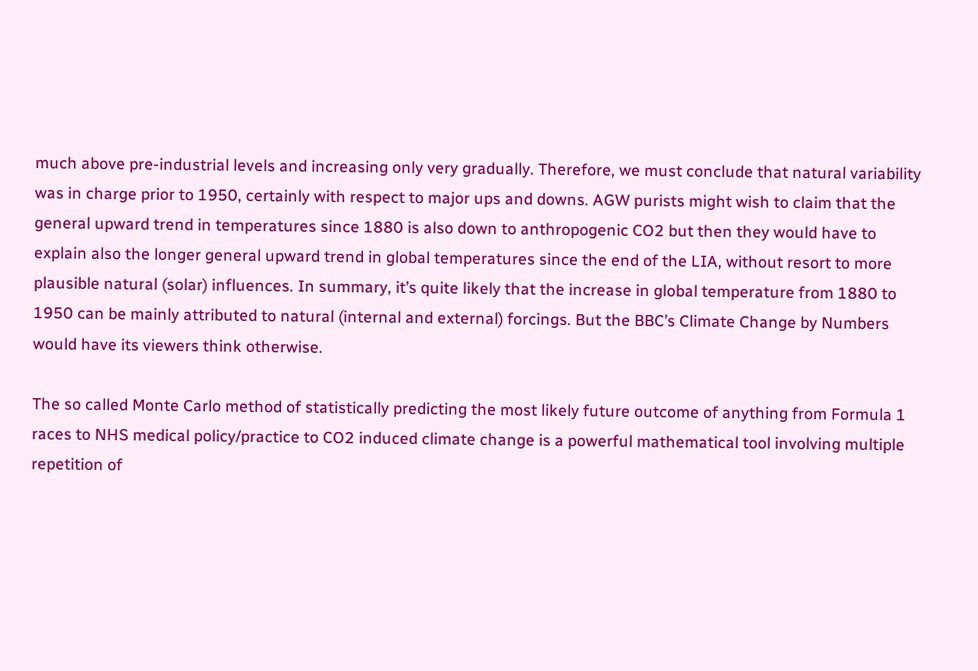much above pre-industrial levels and increasing only very gradually. Therefore, we must conclude that natural variability was in charge prior to 1950, certainly with respect to major ups and downs. AGW purists might wish to claim that the general upward trend in temperatures since 1880 is also down to anthropogenic CO2 but then they would have to explain also the longer general upward trend in global temperatures since the end of the LIA, without resort to more plausible natural (solar) influences. In summary, it’s quite likely that the increase in global temperature from 1880 to 1950 can be mainly attributed to natural (internal and external) forcings. But the BBC’s Climate Change by Numbers would have its viewers think otherwise.

The so called Monte Carlo method of statistically predicting the most likely future outcome of anything from Formula 1 races to NHS medical policy/practice to CO2 induced climate change is a powerful mathematical tool involving multiple repetition of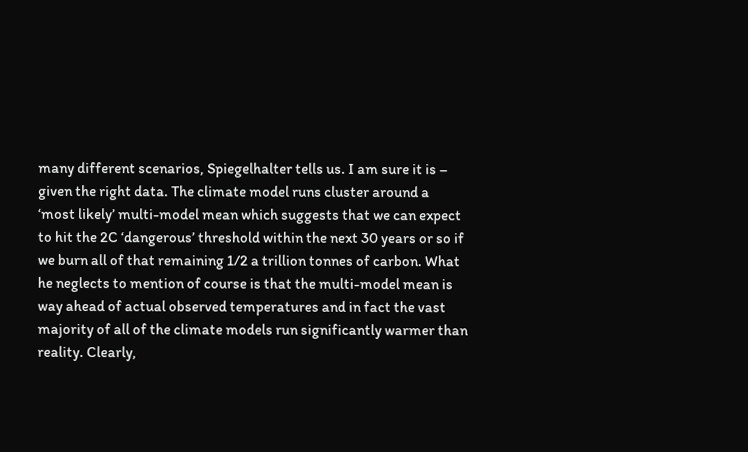many different scenarios, Spiegelhalter tells us. I am sure it is – given the right data. The climate model runs cluster around a ‘most likely’ multi-model mean which suggests that we can expect to hit the 2C ‘dangerous’ threshold within the next 30 years or so if we burn all of that remaining 1/2 a trillion tonnes of carbon. What he neglects to mention of course is that the multi-model mean is way ahead of actual observed temperatures and in fact the vast majority of all of the climate models run significantly warmer than reality. Clearly,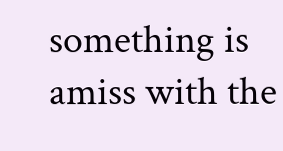something is amiss with the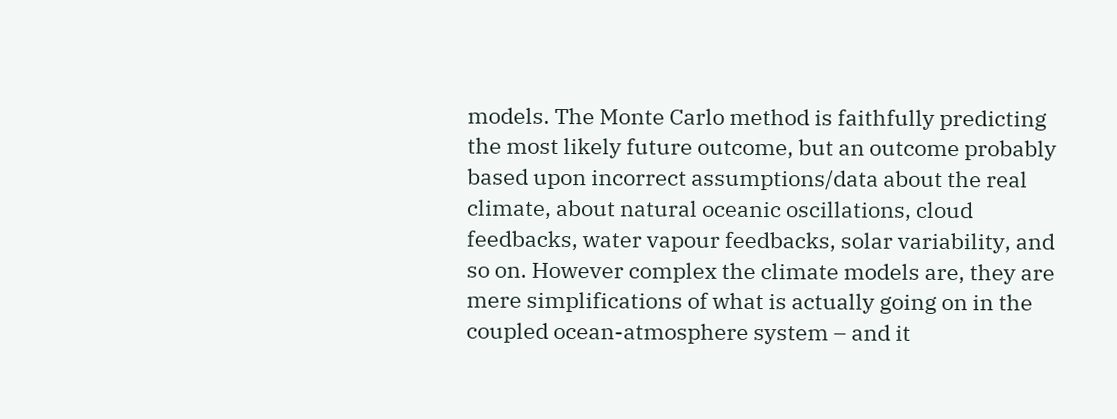models. The Monte Carlo method is faithfully predicting the most likely future outcome, but an outcome probably based upon incorrect assumptions/data about the real climate, about natural oceanic oscillations, cloud feedbacks, water vapour feedbacks, solar variability, and so on. However complex the climate models are, they are mere simplifications of what is actually going on in the coupled ocean-atmosphere system – and it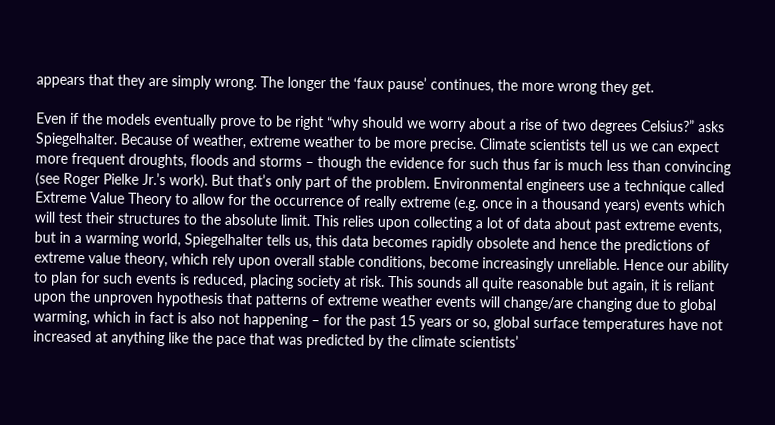appears that they are simply wrong. The longer the ‘faux pause’ continues, the more wrong they get.

Even if the models eventually prove to be right “why should we worry about a rise of two degrees Celsius?” asks Spiegelhalter. Because of weather, extreme weather to be more precise. Climate scientists tell us we can expect more frequent droughts, floods and storms – though the evidence for such thus far is much less than convincing (see Roger Pielke Jr.’s work). But that’s only part of the problem. Environmental engineers use a technique called Extreme Value Theory to allow for the occurrence of really extreme (e.g. once in a thousand years) events which will test their structures to the absolute limit. This relies upon collecting a lot of data about past extreme events, but in a warming world, Spiegelhalter tells us, this data becomes rapidly obsolete and hence the predictions of extreme value theory, which rely upon overall stable conditions, become increasingly unreliable. Hence our ability to plan for such events is reduced, placing society at risk. This sounds all quite reasonable but again, it is reliant upon the unproven hypothesis that patterns of extreme weather events will change/are changing due to global warming, which in fact is also not happening – for the past 15 years or so, global surface temperatures have not increased at anything like the pace that was predicted by the climate scientists’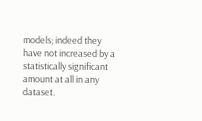models; indeed they have not increased by a statistically significant amount at all in any dataset.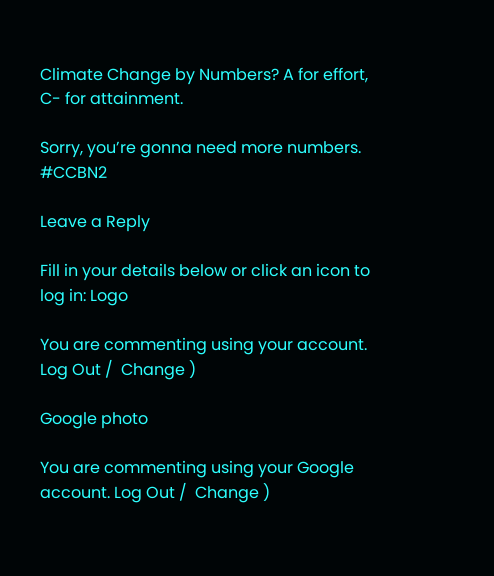Climate Change by Numbers? A for effort, C- for attainment.

Sorry, you’re gonna need more numbers. #CCBN2

Leave a Reply

Fill in your details below or click an icon to log in: Logo

You are commenting using your account. Log Out /  Change )

Google photo

You are commenting using your Google account. Log Out /  Change )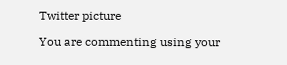Twitter picture

You are commenting using your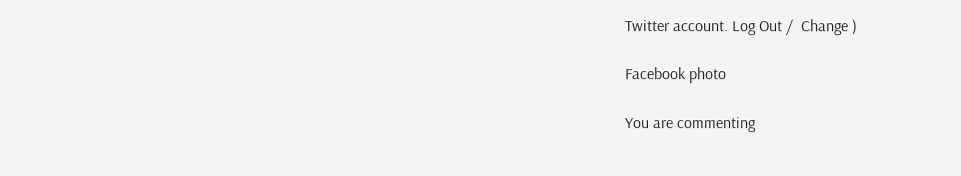Twitter account. Log Out /  Change )

Facebook photo

You are commenting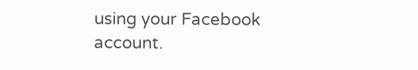using your Facebook account.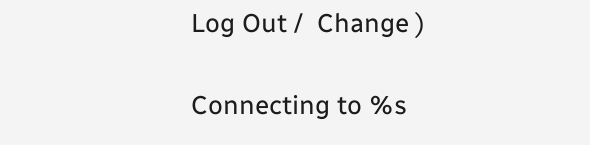Log Out /  Change )

Connecting to %s